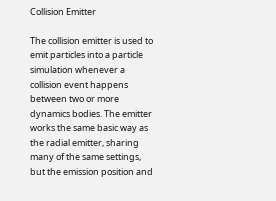Collision Emitter

The collision emitter is used to emit particles into a particle simulation whenever a collision event happens between two or more dynamics bodies. The emitter works the same basic way as the radial emitter, sharing many of the same settings, but the emission position and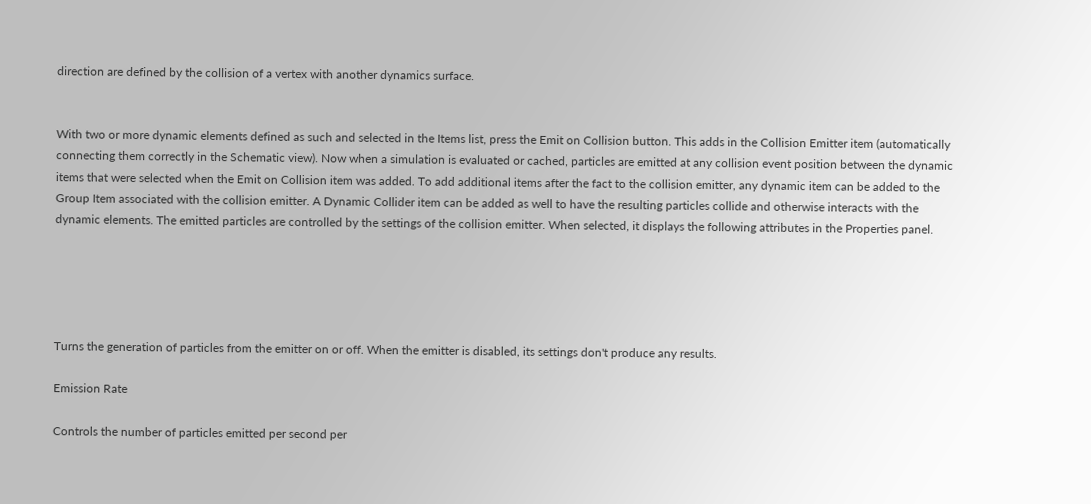direction are defined by the collision of a vertex with another dynamics surface.


With two or more dynamic elements defined as such and selected in the Items list, press the Emit on Collision button. This adds in the Collision Emitter item (automatically connecting them correctly in the Schematic view). Now when a simulation is evaluated or cached, particles are emitted at any collision event position between the dynamic items that were selected when the Emit on Collision item was added. To add additional items after the fact to the collision emitter, any dynamic item can be added to the Group Item associated with the collision emitter. A Dynamic Collider item can be added as well to have the resulting particles collide and otherwise interacts with the dynamic elements. The emitted particles are controlled by the settings of the collision emitter. When selected, it displays the following attributes in the Properties panel.





Turns the generation of particles from the emitter on or off. When the emitter is disabled, its settings don't produce any results.

Emission Rate

Controls the number of particles emitted per second per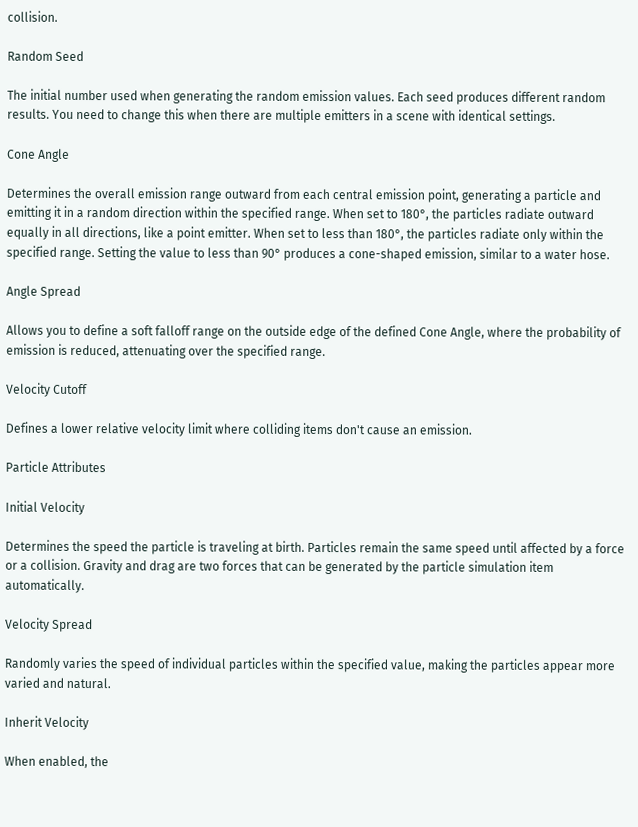collision.

Random Seed

The initial number used when generating the random emission values. Each seed produces different random results. You need to change this when there are multiple emitters in a scene with identical settings.

Cone Angle

Determines the overall emission range outward from each central emission point, generating a particle and emitting it in a random direction within the specified range. When set to 180°, the particles radiate outward equally in all directions, like a point emitter. When set to less than 180°, the particles radiate only within the specified range. Setting the value to less than 90° produces a cone-shaped emission, similar to a water hose.

Angle Spread

Allows you to define a soft falloff range on the outside edge of the defined Cone Angle, where the probability of emission is reduced, attenuating over the specified range.

Velocity Cutoff

Defines a lower relative velocity limit where colliding items don't cause an emission.

Particle Attributes

Initial Velocity

Determines the speed the particle is traveling at birth. Particles remain the same speed until affected by a force or a collision. Gravity and drag are two forces that can be generated by the particle simulation item automatically.

Velocity Spread

Randomly varies the speed of individual particles within the specified value, making the particles appear more varied and natural.

Inherit Velocity

When enabled, the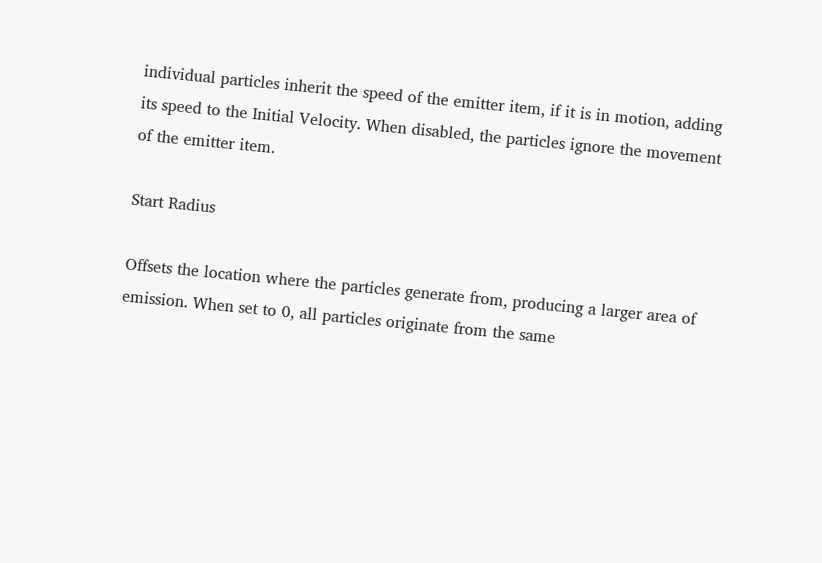individual particles inherit the speed of the emitter item, if it is in motion, adding its speed to the Initial Velocity. When disabled, the particles ignore the movement of the emitter item.

Start Radius

Offsets the location where the particles generate from, producing a larger area of emission. When set to 0, all particles originate from the same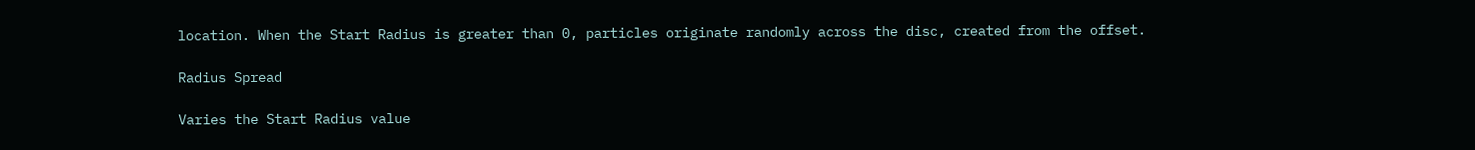location. When the Start Radius is greater than 0, particles originate randomly across the disc, created from the offset.

Radius Spread

Varies the Start Radius value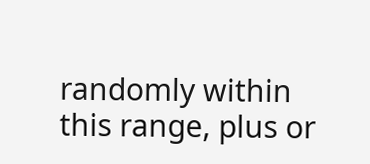randomly within this range, plus or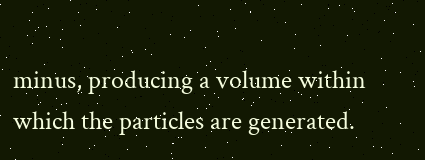minus, producing a volume within which the particles are generated.